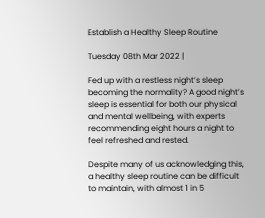Establish a Healthy Sleep Routine

Tuesday 08th Mar 2022 |

Fed up with a restless night’s sleep becoming the normality? A good night’s sleep is essential for both our physical and mental wellbeing, with experts recommending eight hours a night to feel refreshed and rested.

Despite many of us acknowledging this, a healthy sleep routine can be difficult to maintain, with almost 1 in 5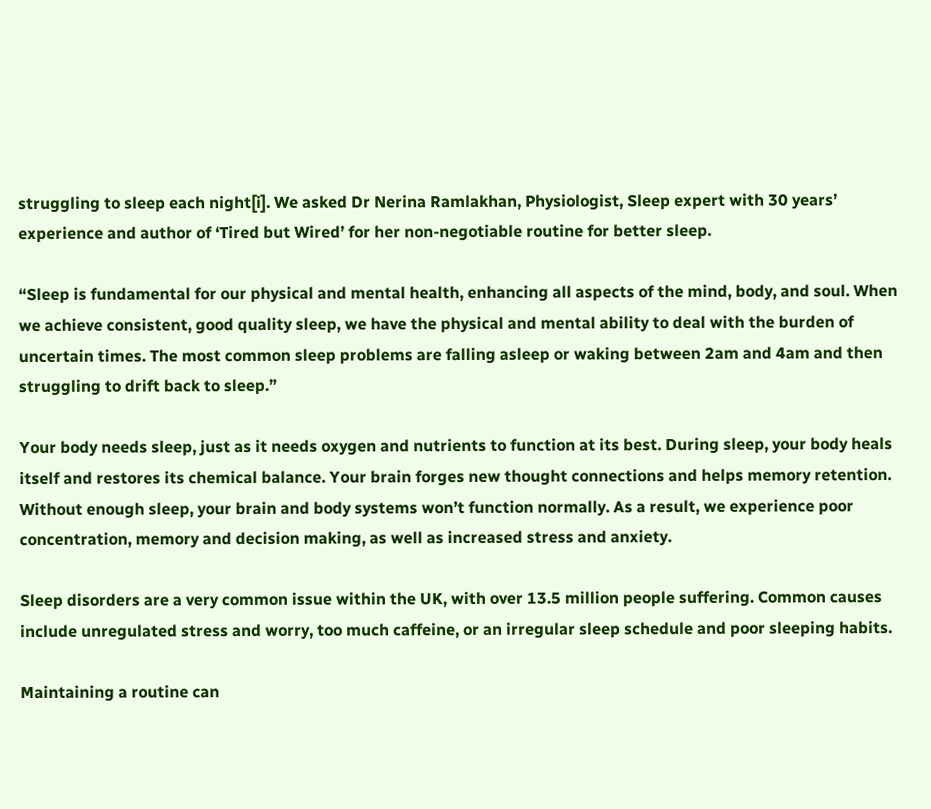struggling to sleep each night[i]. We asked Dr Nerina Ramlakhan, Physiologist, Sleep expert with 30 years’ experience and author of ‘Tired but Wired’ for her non-negotiable routine for better sleep.

“Sleep is fundamental for our physical and mental health, enhancing all aspects of the mind, body, and soul. When we achieve consistent, good quality sleep, we have the physical and mental ability to deal with the burden of uncertain times. The most common sleep problems are falling asleep or waking between 2am and 4am and then struggling to drift back to sleep.”

Your body needs sleep, just as it needs oxygen and nutrients to function at its best. During sleep, your body heals itself and restores its chemical balance. Your brain forges new thought connections and helps memory retention. Without enough sleep, your brain and body systems won’t function normally. As a result, we experience poor concentration, memory and decision making, as well as increased stress and anxiety.

Sleep disorders are a very common issue within the UK, with over 13.5 million people suffering. Common causes include unregulated stress and worry, too much caffeine, or an irregular sleep schedule and poor sleeping habits.

Maintaining a routine can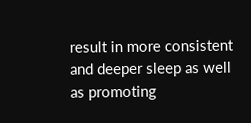result in more consistent and deeper sleep as well as promoting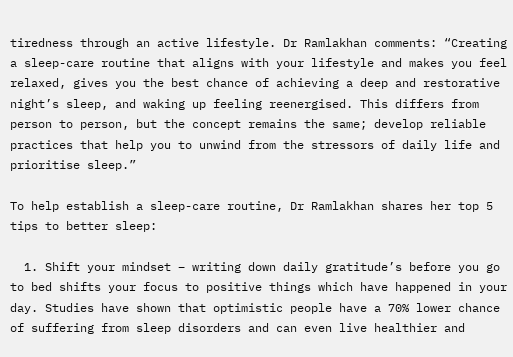tiredness through an active lifestyle. Dr Ramlakhan comments: “Creating a sleep-care routine that aligns with your lifestyle and makes you feel relaxed, gives you the best chance of achieving a deep and restorative night’s sleep, and waking up feeling reenergised. This differs from person to person, but the concept remains the same; develop reliable practices that help you to unwind from the stressors of daily life and prioritise sleep.”

To help establish a sleep-care routine, Dr Ramlakhan shares her top 5 tips to better sleep:

  1. Shift your mindset – writing down daily gratitude’s before you go to bed shifts your focus to positive things which have happened in your day. Studies have shown that optimistic people have a 70% lower chance of suffering from sleep disorders and can even live healthier and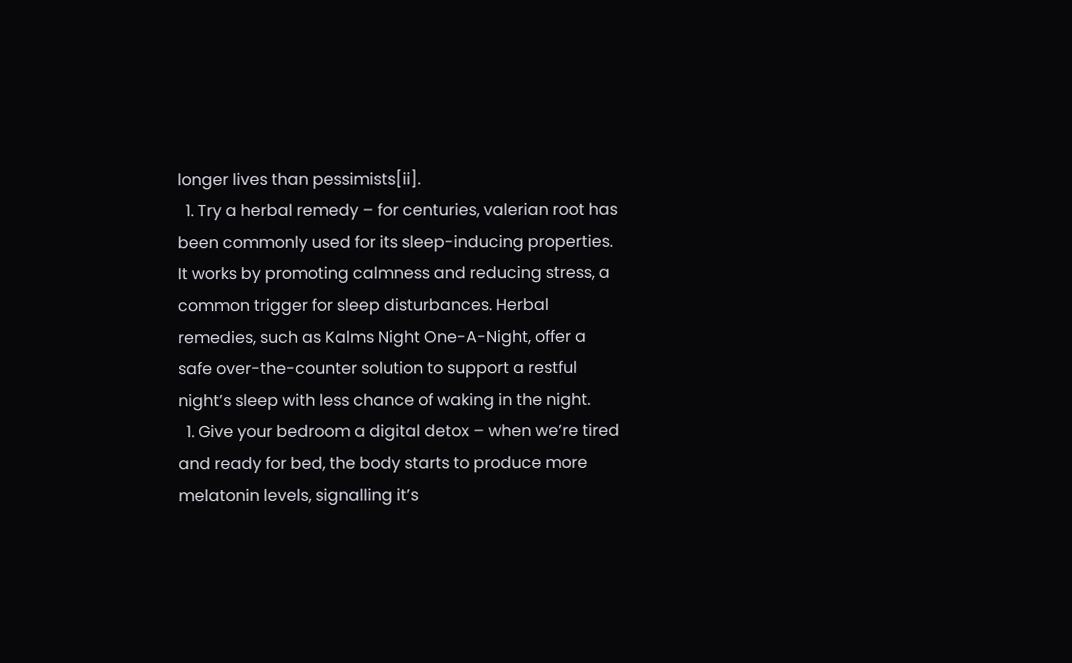longer lives than pessimists[ii].
  1. Try a herbal remedy – for centuries, valerian root has been commonly used for its sleep-inducing properties. It works by promoting calmness and reducing stress, a common trigger for sleep disturbances. Herbal remedies, such as Kalms Night One-A-Night, offer a safe over-the-counter solution to support a restful night’s sleep with less chance of waking in the night.
  1. Give your bedroom a digital detox – when we’re tired and ready for bed, the body starts to produce more melatonin levels, signalling it’s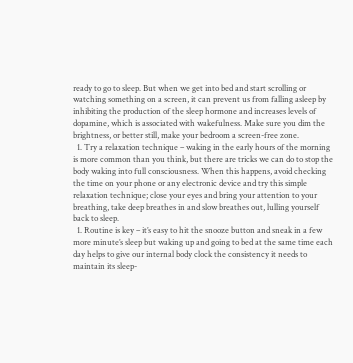ready to go to sleep. But when we get into bed and start scrolling or watching something on a screen, it can prevent us from falling asleep by inhibiting the production of the sleep hormone and increases levels of dopamine, which is associated with wakefulness. Make sure you dim the brightness, or better still, make your bedroom a screen-free zone.
  1. Try a relaxation technique – waking in the early hours of the morning is more common than you think, but there are tricks we can do to stop the body waking into full consciousness. When this happens, avoid checking the time on your phone or any electronic device and try this simple relaxation technique; close your eyes and bring your attention to your breathing, take deep breathes in and slow breathes out, lulling yourself back to sleep.
  1. Routine is key – it’s easy to hit the snooze button and sneak in a few more minute’s sleep but waking up and going to bed at the same time each day helps to give our internal body clock the consistency it needs to maintain its sleep-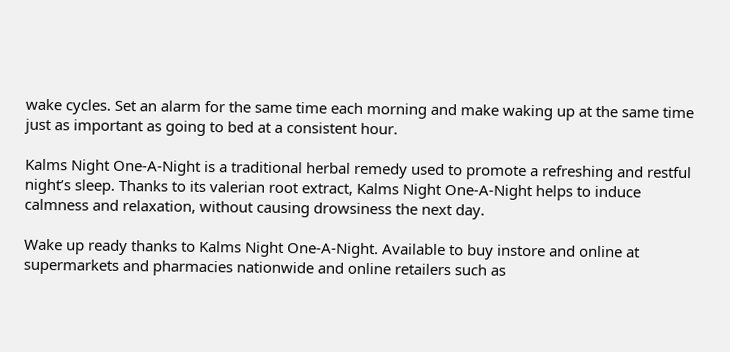wake cycles. Set an alarm for the same time each morning and make waking up at the same time just as important as going to bed at a consistent hour.

Kalms Night One-A-Night is a traditional herbal remedy used to promote a refreshing and restful night’s sleep. Thanks to its valerian root extract, Kalms Night One-A-Night helps to induce calmness and relaxation, without causing drowsiness the next day.

Wake up ready thanks to Kalms Night One-A-Night. Available to buy instore and online at supermarkets and pharmacies nationwide and online retailers such as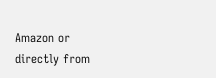Amazon or directly from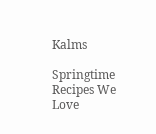Kalms

Springtime Recipes We Love